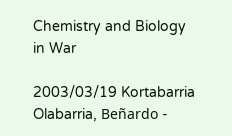Chemistry and Biology in War

2003/03/19 Kortabarria Olabarria, Beñardo -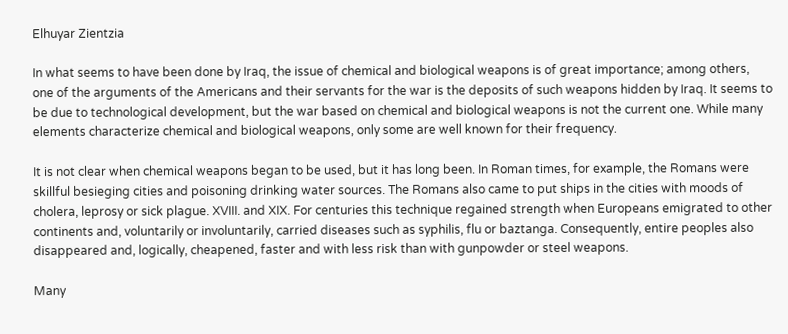Elhuyar Zientzia

In what seems to have been done by Iraq, the issue of chemical and biological weapons is of great importance; among others, one of the arguments of the Americans and their servants for the war is the deposits of such weapons hidden by Iraq. It seems to be due to technological development, but the war based on chemical and biological weapons is not the current one. While many elements characterize chemical and biological weapons, only some are well known for their frequency.

It is not clear when chemical weapons began to be used, but it has long been. In Roman times, for example, the Romans were skillful besieging cities and poisoning drinking water sources. The Romans also came to put ships in the cities with moods of cholera, leprosy or sick plague. XVIII. and XIX. For centuries this technique regained strength when Europeans emigrated to other continents and, voluntarily or involuntarily, carried diseases such as syphilis, flu or baztanga. Consequently, entire peoples also disappeared and, logically, cheapened, faster and with less risk than with gunpowder or steel weapons.

Many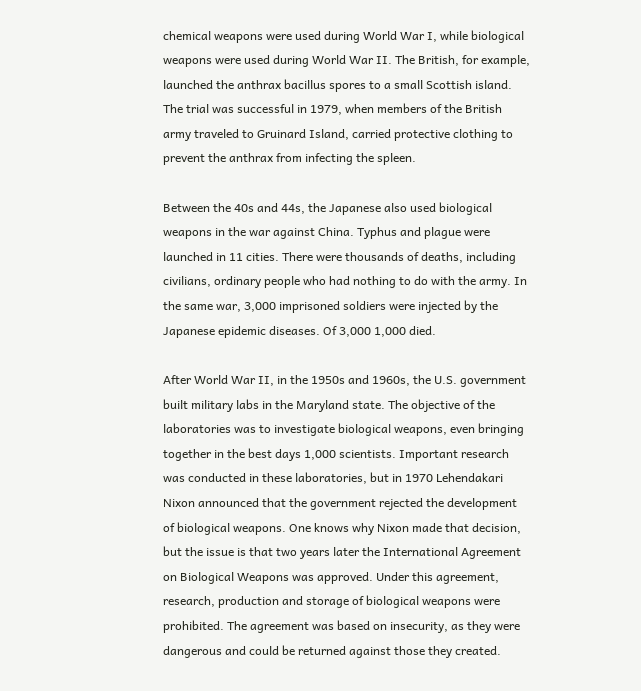chemical weapons were used during World War I, while biological weapons were used during World War II. The British, for example, launched the anthrax bacillus spores to a small Scottish island. The trial was successful in 1979, when members of the British army traveled to Gruinard Island, carried protective clothing to prevent the anthrax from infecting the spleen.

Between the 40s and 44s, the Japanese also used biological weapons in the war against China. Typhus and plague were launched in 11 cities. There were thousands of deaths, including civilians, ordinary people who had nothing to do with the army. In the same war, 3,000 imprisoned soldiers were injected by the Japanese epidemic diseases. Of 3,000 1,000 died.

After World War II, in the 1950s and 1960s, the U.S. government built military labs in the Maryland state. The objective of the laboratories was to investigate biological weapons, even bringing together in the best days 1,000 scientists. Important research was conducted in these laboratories, but in 1970 Lehendakari Nixon announced that the government rejected the development of biological weapons. One knows why Nixon made that decision, but the issue is that two years later the International Agreement on Biological Weapons was approved. Under this agreement, research, production and storage of biological weapons were prohibited. The agreement was based on insecurity, as they were dangerous and could be returned against those they created.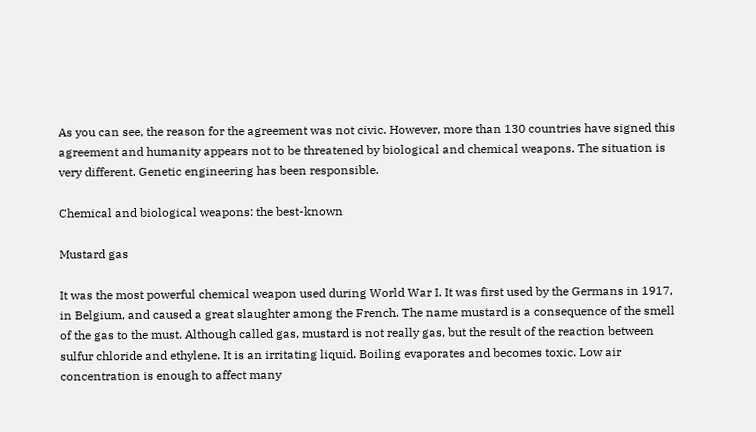As you can see, the reason for the agreement was not civic. However, more than 130 countries have signed this agreement and humanity appears not to be threatened by biological and chemical weapons. The situation is very different. Genetic engineering has been responsible.

Chemical and biological weapons: the best-known

Mustard gas

It was the most powerful chemical weapon used during World War I. It was first used by the Germans in 1917, in Belgium, and caused a great slaughter among the French. The name mustard is a consequence of the smell of the gas to the must. Although called gas, mustard is not really gas, but the result of the reaction between sulfur chloride and ethylene. It is an irritating liquid. Boiling evaporates and becomes toxic. Low air concentration is enough to affect many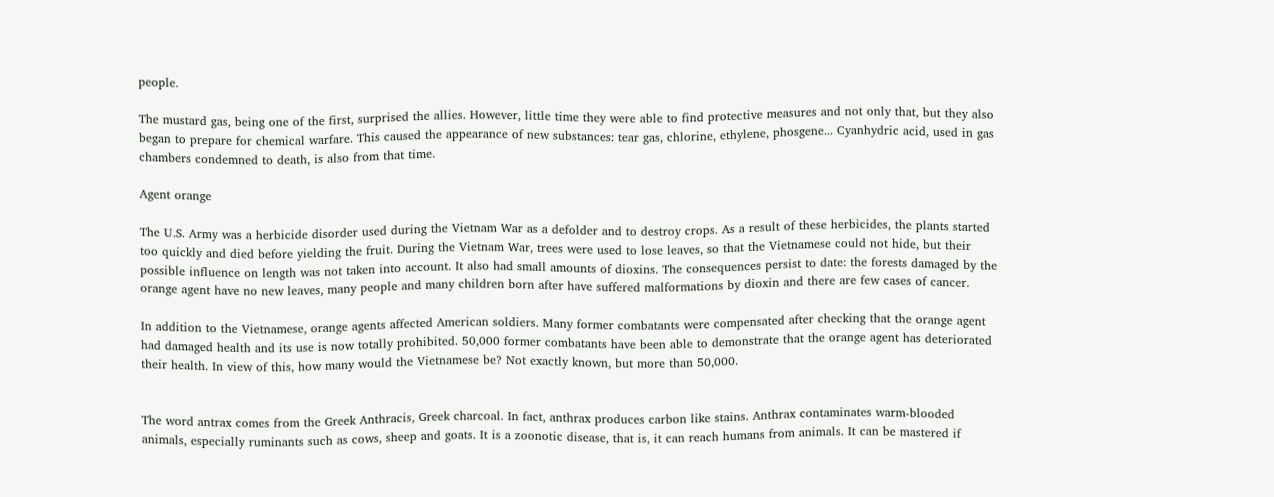people.

The mustard gas, being one of the first, surprised the allies. However, little time they were able to find protective measures and not only that, but they also began to prepare for chemical warfare. This caused the appearance of new substances: tear gas, chlorine, ethylene, phosgene... Cyanhydric acid, used in gas chambers condemned to death, is also from that time.

Agent orange

The U.S. Army was a herbicide disorder used during the Vietnam War as a defolder and to destroy crops. As a result of these herbicides, the plants started too quickly and died before yielding the fruit. During the Vietnam War, trees were used to lose leaves, so that the Vietnamese could not hide, but their possible influence on length was not taken into account. It also had small amounts of dioxins. The consequences persist to date: the forests damaged by the orange agent have no new leaves, many people and many children born after have suffered malformations by dioxin and there are few cases of cancer.

In addition to the Vietnamese, orange agents affected American soldiers. Many former combatants were compensated after checking that the orange agent had damaged health and its use is now totally prohibited. 50,000 former combatants have been able to demonstrate that the orange agent has deteriorated their health. In view of this, how many would the Vietnamese be? Not exactly known, but more than 50,000.


The word antrax comes from the Greek Anthracis, Greek charcoal. In fact, anthrax produces carbon like stains. Anthrax contaminates warm-blooded animals, especially ruminants such as cows, sheep and goats. It is a zoonotic disease, that is, it can reach humans from animals. It can be mastered if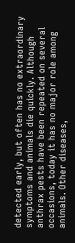detected early, but often has no extraordinary symptoms and animals die quickly. Although anthrax pests have been repeated on several occasions, today it has no major role among animals. Other diseases,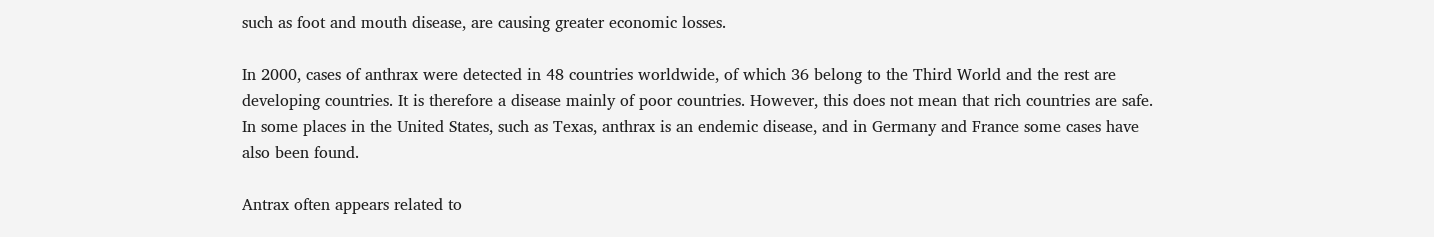such as foot and mouth disease, are causing greater economic losses.

In 2000, cases of anthrax were detected in 48 countries worldwide, of which 36 belong to the Third World and the rest are developing countries. It is therefore a disease mainly of poor countries. However, this does not mean that rich countries are safe. In some places in the United States, such as Texas, anthrax is an endemic disease, and in Germany and France some cases have also been found.

Antrax often appears related to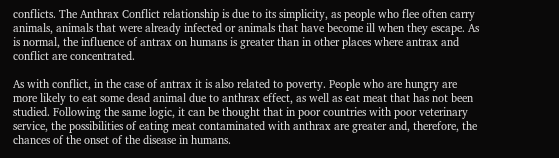conflicts. The Anthrax Conflict relationship is due to its simplicity, as people who flee often carry animals, animals that were already infected or animals that have become ill when they escape. As is normal, the influence of antrax on humans is greater than in other places where antrax and conflict are concentrated.

As with conflict, in the case of antrax it is also related to poverty. People who are hungry are more likely to eat some dead animal due to anthrax effect, as well as eat meat that has not been studied. Following the same logic, it can be thought that in poor countries with poor veterinary service, the possibilities of eating meat contaminated with anthrax are greater and, therefore, the chances of the onset of the disease in humans.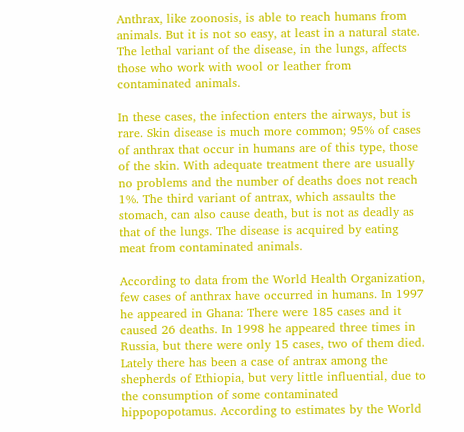Anthrax, like zoonosis, is able to reach humans from animals. But it is not so easy, at least in a natural state. The lethal variant of the disease, in the lungs, affects those who work with wool or leather from contaminated animals.

In these cases, the infection enters the airways, but is rare. Skin disease is much more common; 95% of cases of anthrax that occur in humans are of this type, those of the skin. With adequate treatment there are usually no problems and the number of deaths does not reach 1%. The third variant of antrax, which assaults the stomach, can also cause death, but is not as deadly as that of the lungs. The disease is acquired by eating meat from contaminated animals.

According to data from the World Health Organization, few cases of anthrax have occurred in humans. In 1997 he appeared in Ghana: There were 185 cases and it caused 26 deaths. In 1998 he appeared three times in Russia, but there were only 15 cases, two of them died. Lately there has been a case of antrax among the shepherds of Ethiopia, but very little influential, due to the consumption of some contaminated hippopopotamus. According to estimates by the World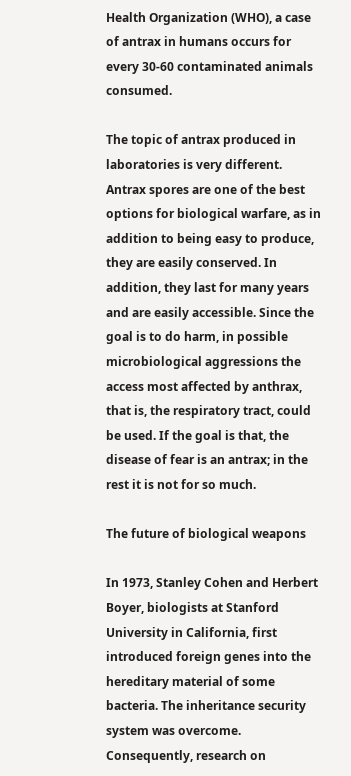Health Organization (WHO), a case of antrax in humans occurs for every 30-60 contaminated animals consumed.

The topic of antrax produced in laboratories is very different. Antrax spores are one of the best options for biological warfare, as in addition to being easy to produce, they are easily conserved. In addition, they last for many years and are easily accessible. Since the goal is to do harm, in possible microbiological aggressions the access most affected by anthrax, that is, the respiratory tract, could be used. If the goal is that, the disease of fear is an antrax; in the rest it is not for so much.

The future of biological weapons

In 1973, Stanley Cohen and Herbert Boyer, biologists at Stanford University in California, first introduced foreign genes into the hereditary material of some bacteria. The inheritance security system was overcome. Consequently, research on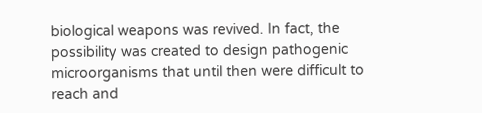biological weapons was revived. In fact, the possibility was created to design pathogenic microorganisms that until then were difficult to reach and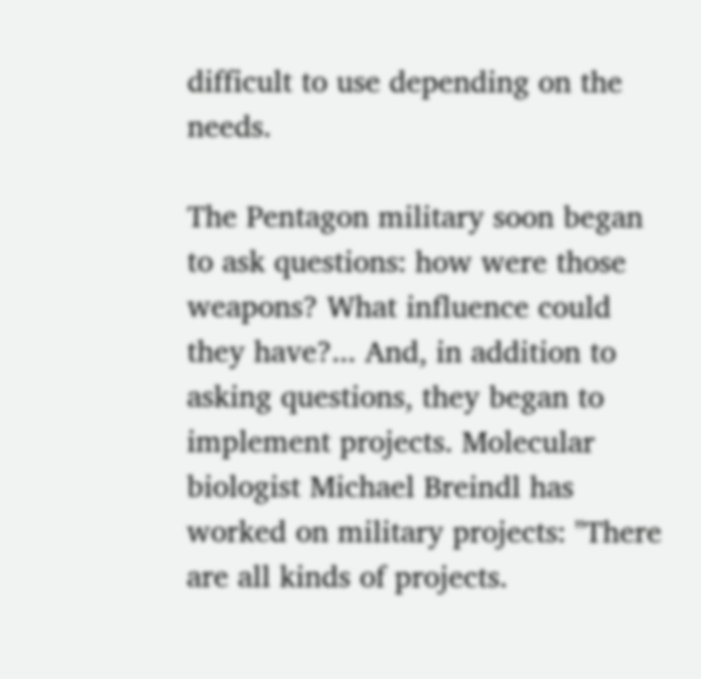difficult to use depending on the needs.

The Pentagon military soon began to ask questions: how were those weapons? What influence could they have?... And, in addition to asking questions, they began to implement projects. Molecular biologist Michael Breindl has worked on military projects: "There are all kinds of projects.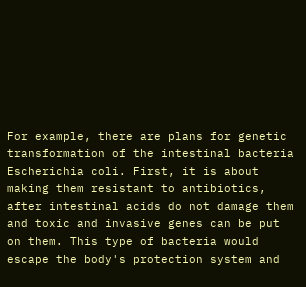For example, there are plans for genetic transformation of the intestinal bacteria Escherichia coli. First, it is about making them resistant to antibiotics, after intestinal acids do not damage them and toxic and invasive genes can be put on them. This type of bacteria would escape the body's protection system and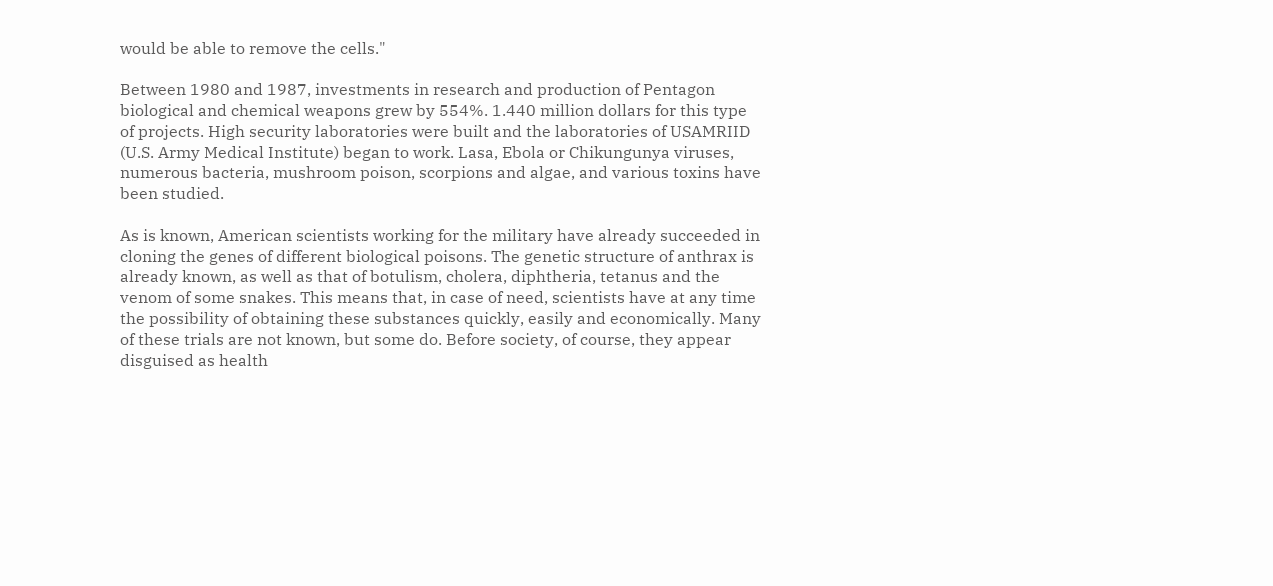would be able to remove the cells."

Between 1980 and 1987, investments in research and production of Pentagon biological and chemical weapons grew by 554%. 1.440 million dollars for this type of projects. High security laboratories were built and the laboratories of USAMRIID (U.S. Army Medical Institute) began to work. Lasa, Ebola or Chikungunya viruses, numerous bacteria, mushroom poison, scorpions and algae, and various toxins have been studied.

As is known, American scientists working for the military have already succeeded in cloning the genes of different biological poisons. The genetic structure of anthrax is already known, as well as that of botulism, cholera, diphtheria, tetanus and the venom of some snakes. This means that, in case of need, scientists have at any time the possibility of obtaining these substances quickly, easily and economically. Many of these trials are not known, but some do. Before society, of course, they appear disguised as health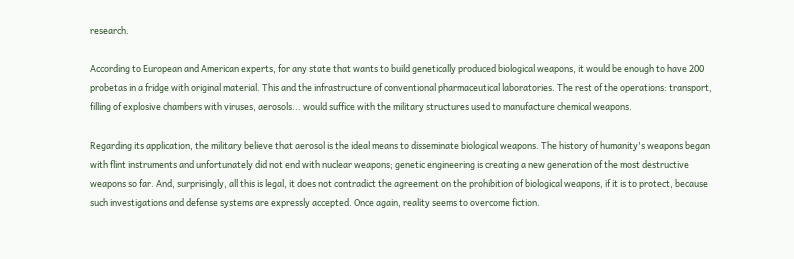research.

According to European and American experts, for any state that wants to build genetically produced biological weapons, it would be enough to have 200 probetas in a fridge with original material. This and the infrastructure of conventional pharmaceutical laboratories. The rest of the operations: transport, filling of explosive chambers with viruses, aerosols... would suffice with the military structures used to manufacture chemical weapons.

Regarding its application, the military believe that aerosol is the ideal means to disseminate biological weapons. The history of humanity's weapons began with flint instruments and unfortunately did not end with nuclear weapons; genetic engineering is creating a new generation of the most destructive weapons so far. And, surprisingly, all this is legal, it does not contradict the agreement on the prohibition of biological weapons, if it is to protect, because such investigations and defense systems are expressly accepted. Once again, reality seems to overcome fiction.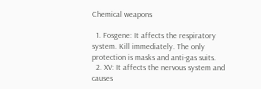Chemical weapons

  1. Fosgene: It affects the respiratory system. Kill immediately. The only protection is masks and anti-gas suits.
  2. XV: It affects the nervous system and causes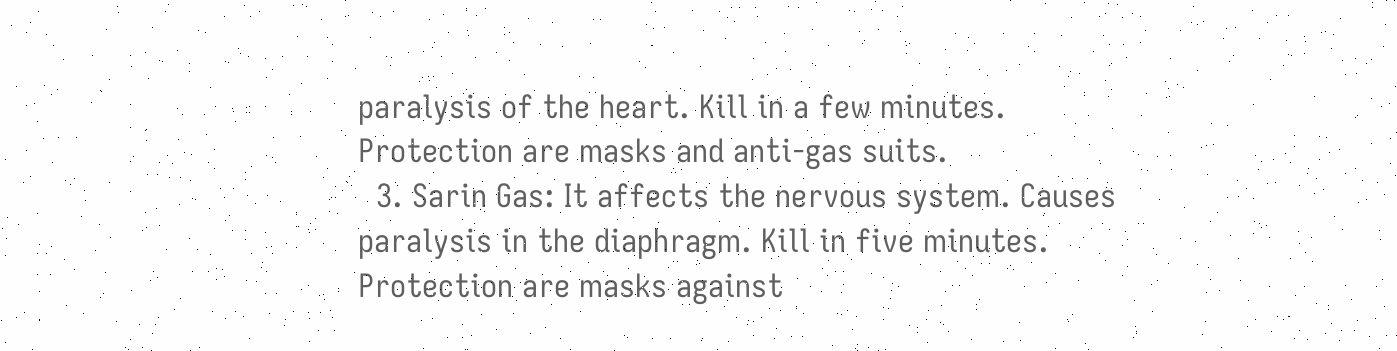paralysis of the heart. Kill in a few minutes. Protection are masks and anti-gas suits.
  3. Sarin Gas: It affects the nervous system. Causes paralysis in the diaphragm. Kill in five minutes. Protection are masks against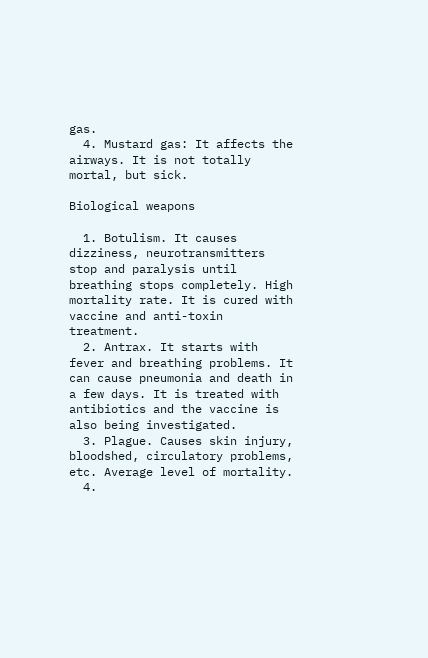gas.
  4. Mustard gas: It affects the airways. It is not totally mortal, but sick.

Biological weapons

  1. Botulism. It causes dizziness, neurotransmitters stop and paralysis until breathing stops completely. High mortality rate. It is cured with vaccine and anti-toxin treatment.
  2. Antrax. It starts with fever and breathing problems. It can cause pneumonia and death in a few days. It is treated with antibiotics and the vaccine is also being investigated.
  3. Plague. Causes skin injury, bloodshed, circulatory problems, etc. Average level of mortality.
  4.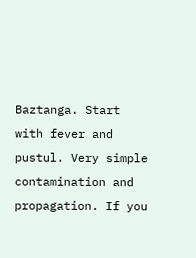Baztanga. Start with fever and pustul. Very simple contamination and propagation. If you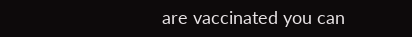are vaccinated you can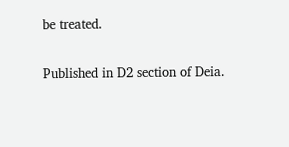be treated.

Published in D2 section of Deia.